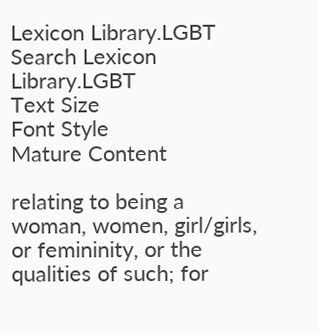Lexicon Library.LGBT
Search Lexicon Library.LGBT
Text Size
Font Style
Mature Content

relating to being a woman, women, girl/girls, or femininity, or the qualities of such; for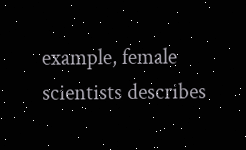example, female scientists describes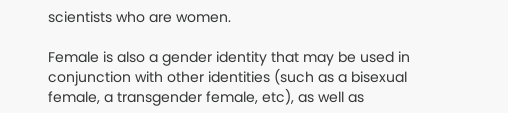scientists who are women.

Female is also a gender identity that may be used in conjunction with other identities (such as a bisexual female, a transgender female, etc), as well as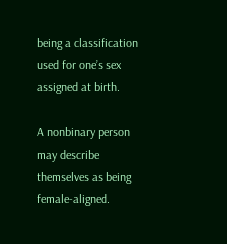being a classification used for one’s sex assigned at birth.

A nonbinary person may describe themselves as being female-aligned.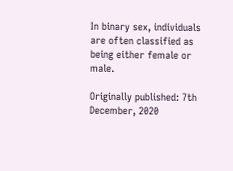In binary sex, individuals are often classified as being either female or male.

Originally published: 7th December, 2020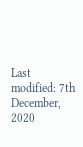Last modified: 7th December, 2020